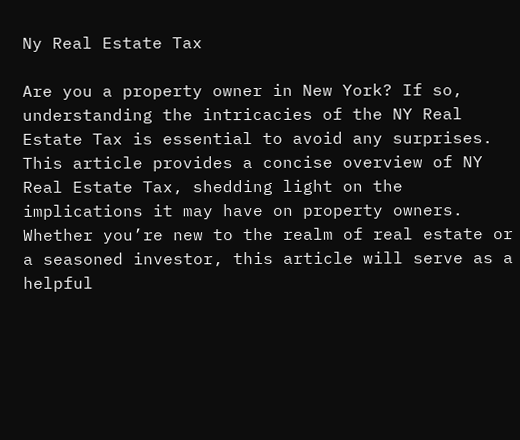Ny Real Estate Tax

Are you a property owner in New York? If so, understanding the intricacies of the NY Real Estate Tax is essential to avoid any surprises. This article provides a concise overview of NY Real Estate Tax, shedding light on the implications it may have on property owners. Whether you’re new to the realm of real estate or a seasoned investor, this article will serve as a helpful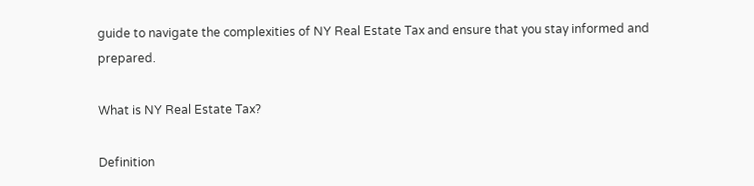guide to navigate the complexities of NY Real Estate Tax and ensure that you stay informed and prepared.

What is NY Real Estate Tax?

Definition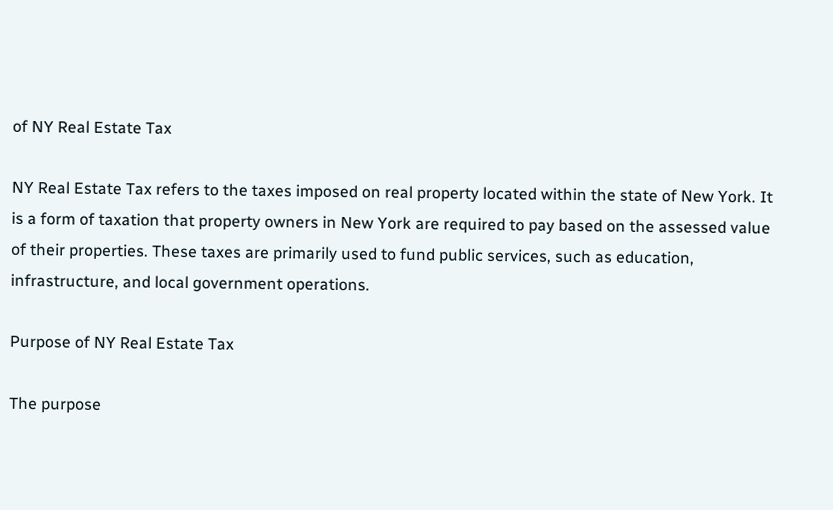of NY Real Estate Tax

NY Real Estate Tax refers to the taxes imposed on real property located within the state of New York. It is a form of taxation that property owners in New York are required to pay based on the assessed value of their properties. These taxes are primarily used to fund public services, such as education, infrastructure, and local government operations.

Purpose of NY Real Estate Tax

The purpose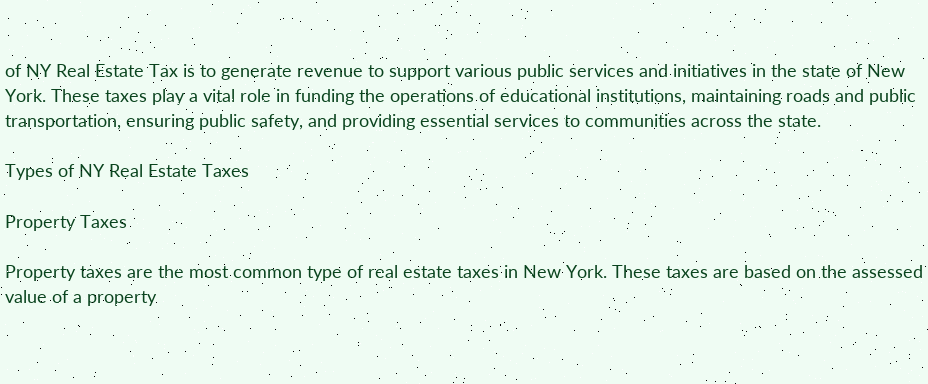of NY Real Estate Tax is to generate revenue to support various public services and initiatives in the state of New York. These taxes play a vital role in funding the operations of educational institutions, maintaining roads and public transportation, ensuring public safety, and providing essential services to communities across the state.

Types of NY Real Estate Taxes

Property Taxes

Property taxes are the most common type of real estate taxes in New York. These taxes are based on the assessed value of a property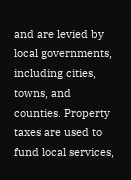and are levied by local governments, including cities, towns, and counties. Property taxes are used to fund local services,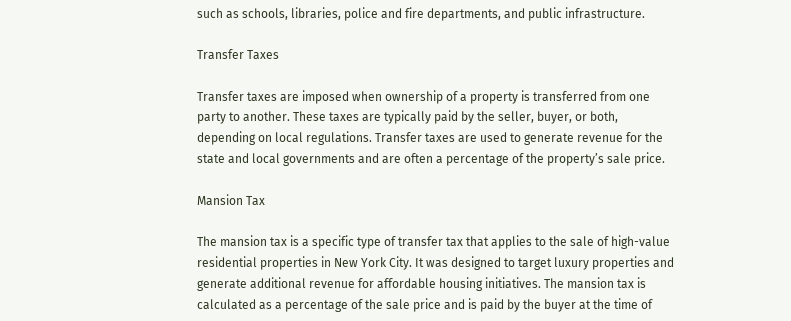such as schools, libraries, police and fire departments, and public infrastructure.

Transfer Taxes

Transfer taxes are imposed when ownership of a property is transferred from one party to another. These taxes are typically paid by the seller, buyer, or both, depending on local regulations. Transfer taxes are used to generate revenue for the state and local governments and are often a percentage of the property’s sale price.

Mansion Tax

The mansion tax is a specific type of transfer tax that applies to the sale of high-value residential properties in New York City. It was designed to target luxury properties and generate additional revenue for affordable housing initiatives. The mansion tax is calculated as a percentage of the sale price and is paid by the buyer at the time of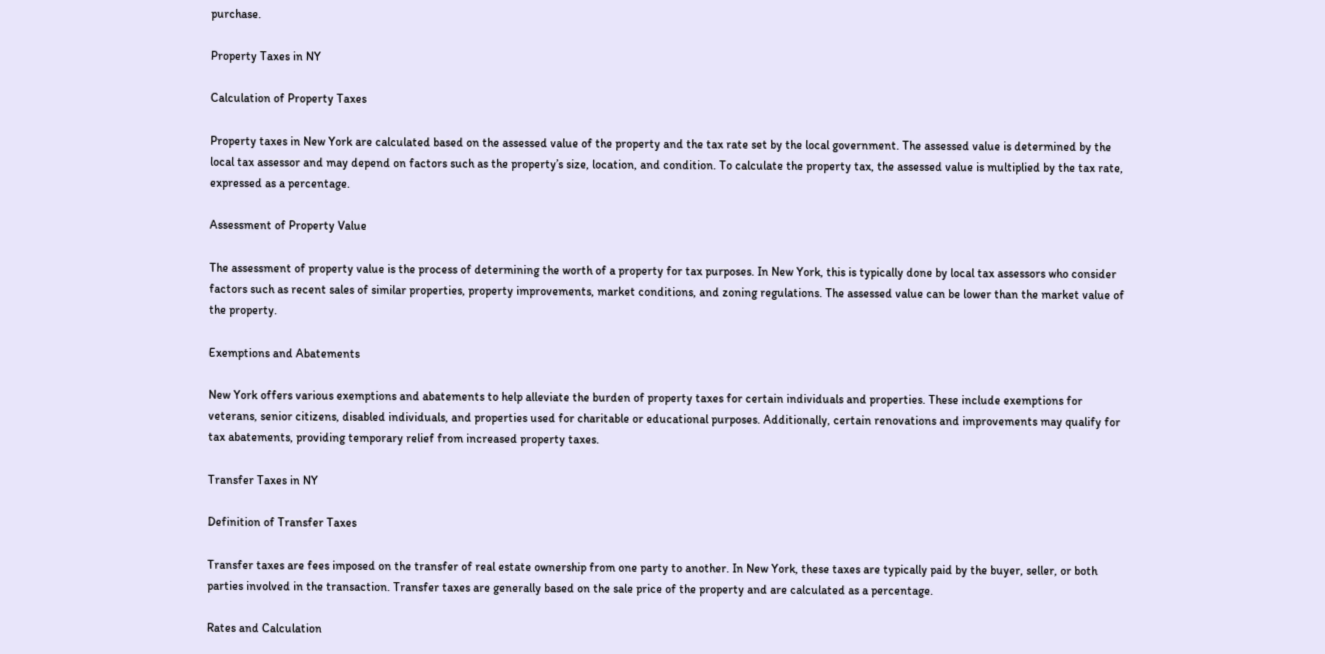purchase.

Property Taxes in NY

Calculation of Property Taxes

Property taxes in New York are calculated based on the assessed value of the property and the tax rate set by the local government. The assessed value is determined by the local tax assessor and may depend on factors such as the property’s size, location, and condition. To calculate the property tax, the assessed value is multiplied by the tax rate, expressed as a percentage.

Assessment of Property Value

The assessment of property value is the process of determining the worth of a property for tax purposes. In New York, this is typically done by local tax assessors who consider factors such as recent sales of similar properties, property improvements, market conditions, and zoning regulations. The assessed value can be lower than the market value of the property.

Exemptions and Abatements

New York offers various exemptions and abatements to help alleviate the burden of property taxes for certain individuals and properties. These include exemptions for veterans, senior citizens, disabled individuals, and properties used for charitable or educational purposes. Additionally, certain renovations and improvements may qualify for tax abatements, providing temporary relief from increased property taxes.

Transfer Taxes in NY

Definition of Transfer Taxes

Transfer taxes are fees imposed on the transfer of real estate ownership from one party to another. In New York, these taxes are typically paid by the buyer, seller, or both parties involved in the transaction. Transfer taxes are generally based on the sale price of the property and are calculated as a percentage.

Rates and Calculation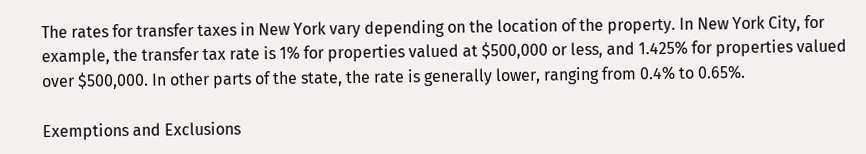The rates for transfer taxes in New York vary depending on the location of the property. In New York City, for example, the transfer tax rate is 1% for properties valued at $500,000 or less, and 1.425% for properties valued over $500,000. In other parts of the state, the rate is generally lower, ranging from 0.4% to 0.65%.

Exemptions and Exclusions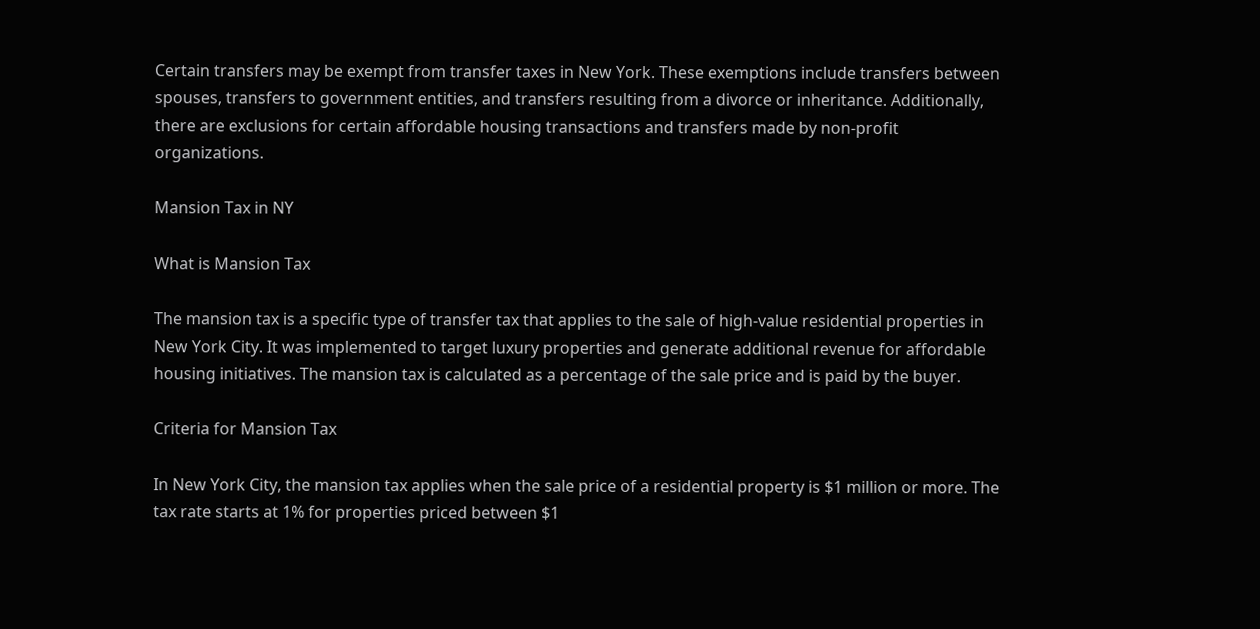Certain transfers may be exempt from transfer taxes in New York. These exemptions include transfers between spouses, transfers to government entities, and transfers resulting from a divorce or inheritance. Additionally, there are exclusions for certain affordable housing transactions and transfers made by non-profit organizations.

Mansion Tax in NY

What is Mansion Tax

The mansion tax is a specific type of transfer tax that applies to the sale of high-value residential properties in New York City. It was implemented to target luxury properties and generate additional revenue for affordable housing initiatives. The mansion tax is calculated as a percentage of the sale price and is paid by the buyer.

Criteria for Mansion Tax

In New York City, the mansion tax applies when the sale price of a residential property is $1 million or more. The tax rate starts at 1% for properties priced between $1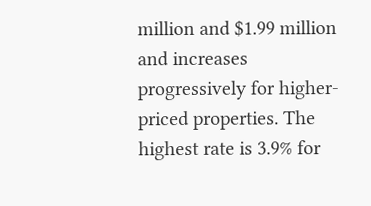million and $1.99 million and increases progressively for higher-priced properties. The highest rate is 3.9% for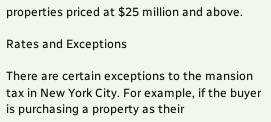properties priced at $25 million and above.

Rates and Exceptions

There are certain exceptions to the mansion tax in New York City. For example, if the buyer is purchasing a property as their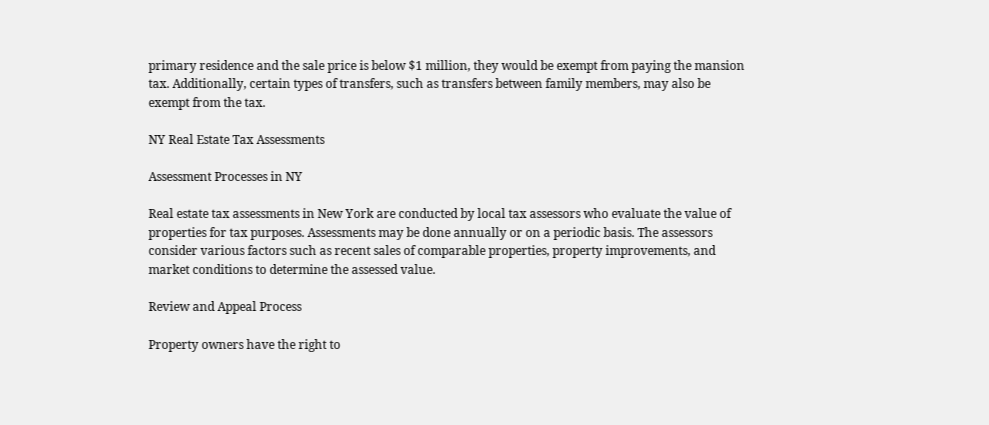primary residence and the sale price is below $1 million, they would be exempt from paying the mansion tax. Additionally, certain types of transfers, such as transfers between family members, may also be exempt from the tax.

NY Real Estate Tax Assessments

Assessment Processes in NY

Real estate tax assessments in New York are conducted by local tax assessors who evaluate the value of properties for tax purposes. Assessments may be done annually or on a periodic basis. The assessors consider various factors such as recent sales of comparable properties, property improvements, and market conditions to determine the assessed value.

Review and Appeal Process

Property owners have the right to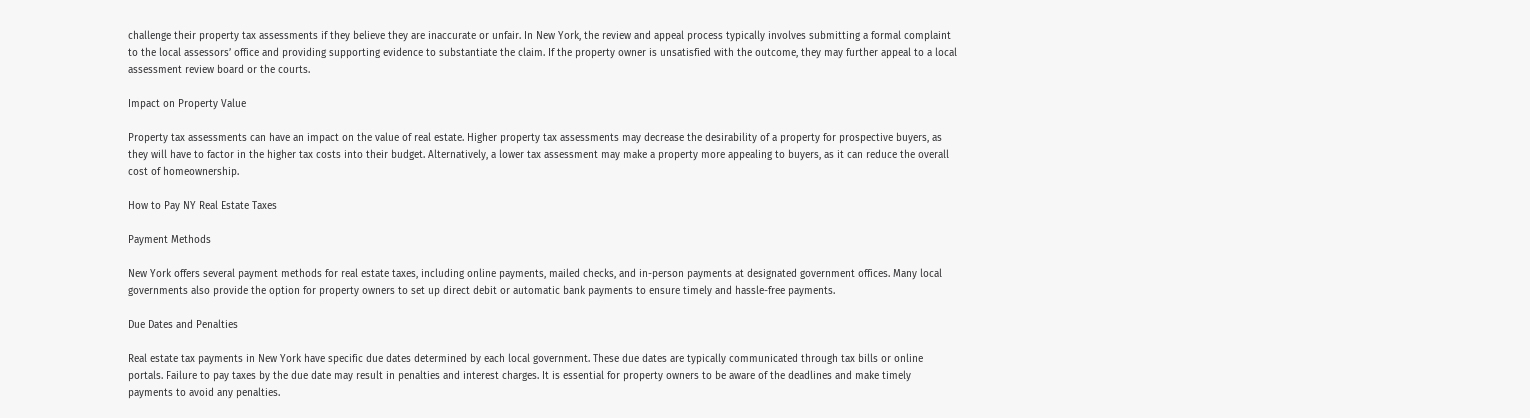challenge their property tax assessments if they believe they are inaccurate or unfair. In New York, the review and appeal process typically involves submitting a formal complaint to the local assessors’ office and providing supporting evidence to substantiate the claim. If the property owner is unsatisfied with the outcome, they may further appeal to a local assessment review board or the courts.

Impact on Property Value

Property tax assessments can have an impact on the value of real estate. Higher property tax assessments may decrease the desirability of a property for prospective buyers, as they will have to factor in the higher tax costs into their budget. Alternatively, a lower tax assessment may make a property more appealing to buyers, as it can reduce the overall cost of homeownership.

How to Pay NY Real Estate Taxes

Payment Methods

New York offers several payment methods for real estate taxes, including online payments, mailed checks, and in-person payments at designated government offices. Many local governments also provide the option for property owners to set up direct debit or automatic bank payments to ensure timely and hassle-free payments.

Due Dates and Penalties

Real estate tax payments in New York have specific due dates determined by each local government. These due dates are typically communicated through tax bills or online portals. Failure to pay taxes by the due date may result in penalties and interest charges. It is essential for property owners to be aware of the deadlines and make timely payments to avoid any penalties.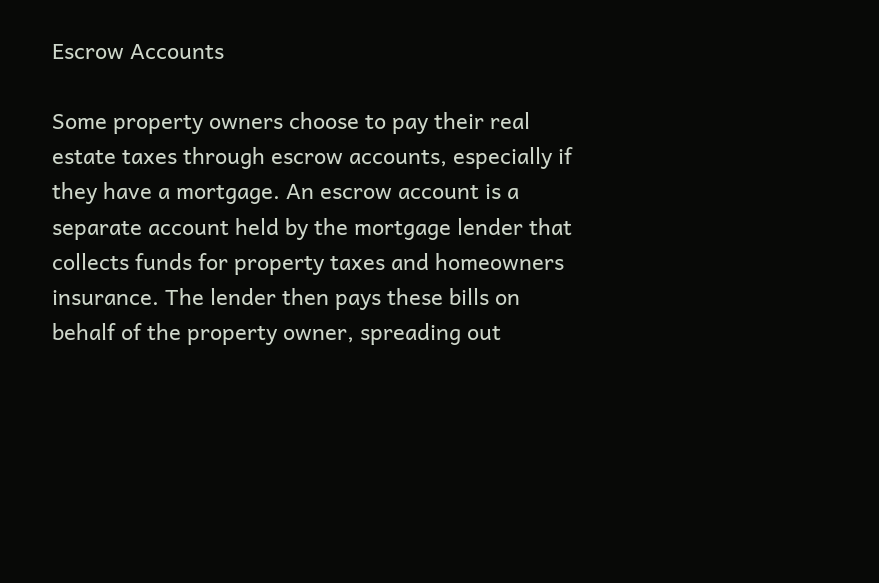Escrow Accounts

Some property owners choose to pay their real estate taxes through escrow accounts, especially if they have a mortgage. An escrow account is a separate account held by the mortgage lender that collects funds for property taxes and homeowners insurance. The lender then pays these bills on behalf of the property owner, spreading out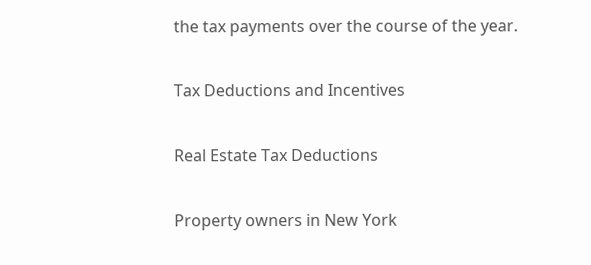the tax payments over the course of the year.

Tax Deductions and Incentives

Real Estate Tax Deductions

Property owners in New York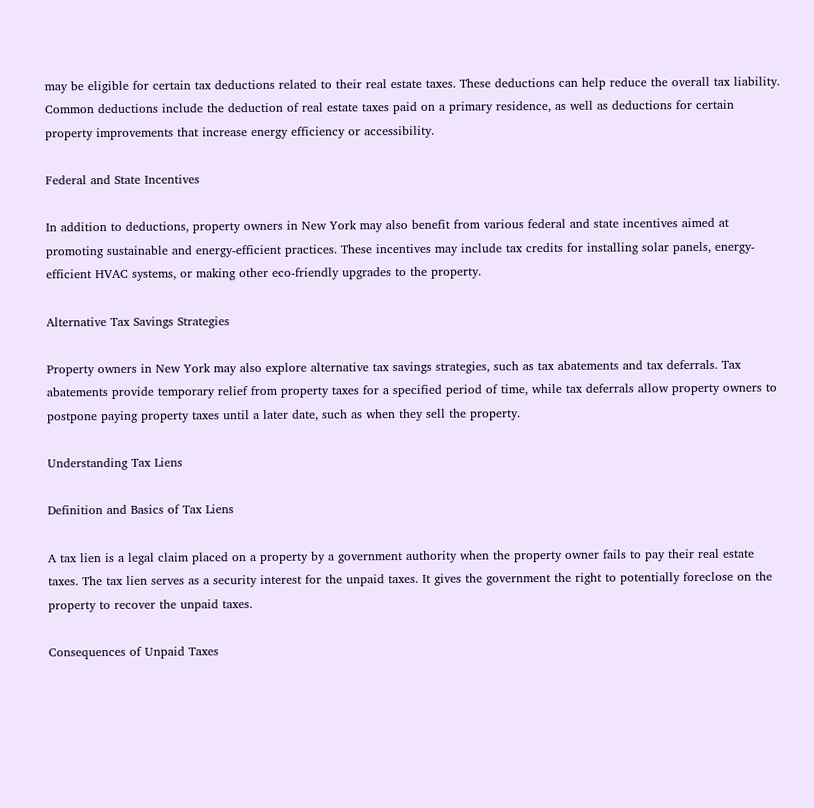may be eligible for certain tax deductions related to their real estate taxes. These deductions can help reduce the overall tax liability. Common deductions include the deduction of real estate taxes paid on a primary residence, as well as deductions for certain property improvements that increase energy efficiency or accessibility.

Federal and State Incentives

In addition to deductions, property owners in New York may also benefit from various federal and state incentives aimed at promoting sustainable and energy-efficient practices. These incentives may include tax credits for installing solar panels, energy-efficient HVAC systems, or making other eco-friendly upgrades to the property.

Alternative Tax Savings Strategies

Property owners in New York may also explore alternative tax savings strategies, such as tax abatements and tax deferrals. Tax abatements provide temporary relief from property taxes for a specified period of time, while tax deferrals allow property owners to postpone paying property taxes until a later date, such as when they sell the property.

Understanding Tax Liens

Definition and Basics of Tax Liens

A tax lien is a legal claim placed on a property by a government authority when the property owner fails to pay their real estate taxes. The tax lien serves as a security interest for the unpaid taxes. It gives the government the right to potentially foreclose on the property to recover the unpaid taxes.

Consequences of Unpaid Taxes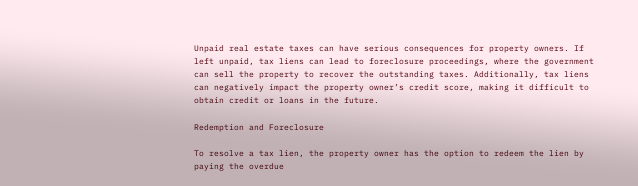Unpaid real estate taxes can have serious consequences for property owners. If left unpaid, tax liens can lead to foreclosure proceedings, where the government can sell the property to recover the outstanding taxes. Additionally, tax liens can negatively impact the property owner’s credit score, making it difficult to obtain credit or loans in the future.

Redemption and Foreclosure

To resolve a tax lien, the property owner has the option to redeem the lien by paying the overdue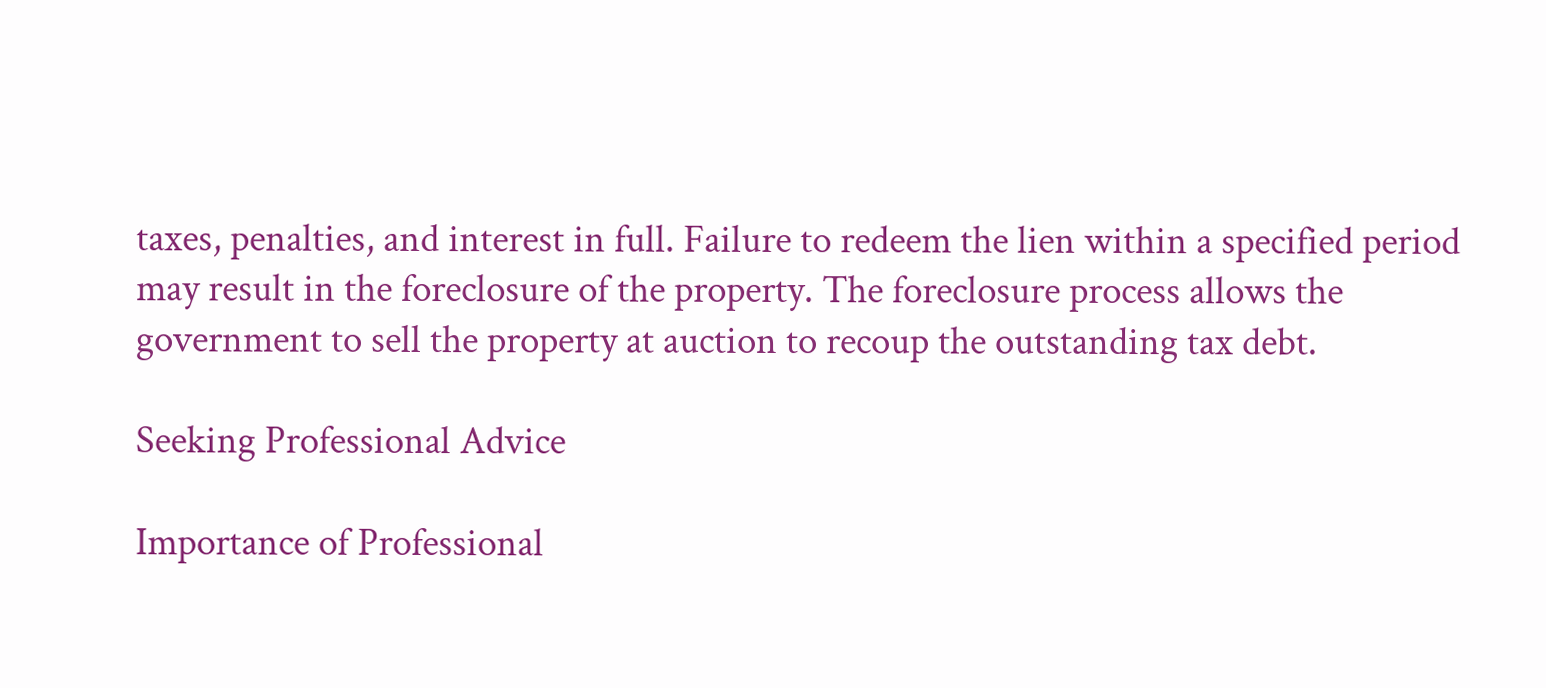taxes, penalties, and interest in full. Failure to redeem the lien within a specified period may result in the foreclosure of the property. The foreclosure process allows the government to sell the property at auction to recoup the outstanding tax debt.

Seeking Professional Advice

Importance of Professional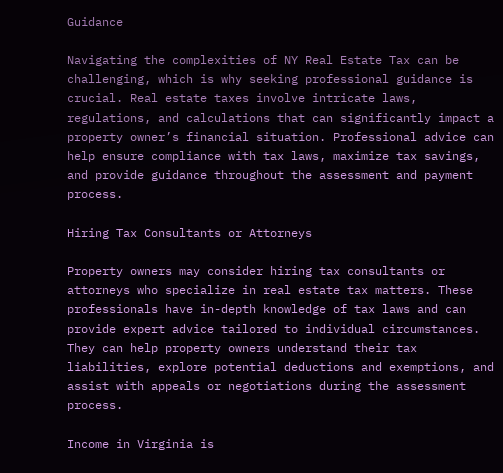Guidance

Navigating the complexities of NY Real Estate Tax can be challenging, which is why seeking professional guidance is crucial. Real estate taxes involve intricate laws, regulations, and calculations that can significantly impact a property owner’s financial situation. Professional advice can help ensure compliance with tax laws, maximize tax savings, and provide guidance throughout the assessment and payment process.

Hiring Tax Consultants or Attorneys

Property owners may consider hiring tax consultants or attorneys who specialize in real estate tax matters. These professionals have in-depth knowledge of tax laws and can provide expert advice tailored to individual circumstances. They can help property owners understand their tax liabilities, explore potential deductions and exemptions, and assist with appeals or negotiations during the assessment process.

Income in Virginia is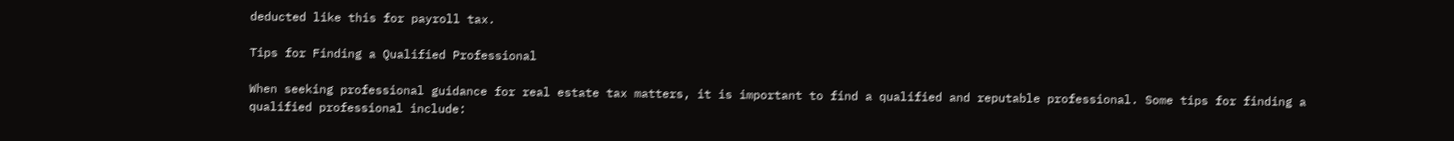deducted like this for payroll tax.

Tips for Finding a Qualified Professional

When seeking professional guidance for real estate tax matters, it is important to find a qualified and reputable professional. Some tips for finding a qualified professional include: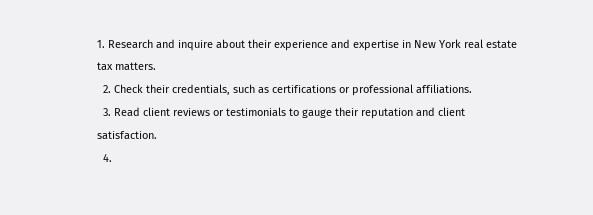1. Research and inquire about their experience and expertise in New York real estate tax matters.
  2. Check their credentials, such as certifications or professional affiliations.
  3. Read client reviews or testimonials to gauge their reputation and client satisfaction.
  4.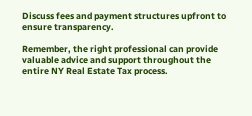Discuss fees and payment structures upfront to ensure transparency.

Remember, the right professional can provide valuable advice and support throughout the entire NY Real Estate Tax process.